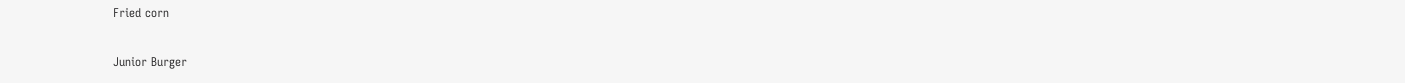Fried corn

Junior Burger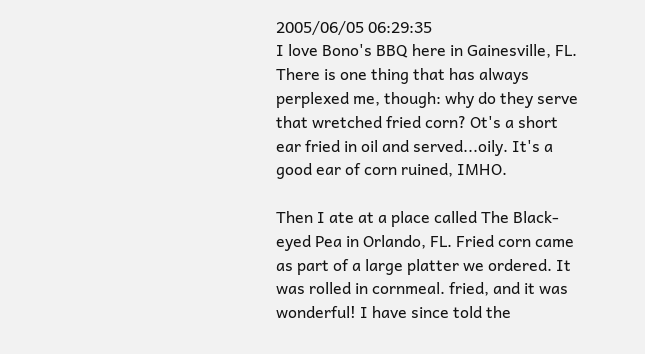2005/06/05 06:29:35
I love Bono's BBQ here in Gainesville, FL. There is one thing that has always perplexed me, though: why do they serve that wretched fried corn? Ot's a short ear fried in oil and served...oily. It's a good ear of corn ruined, IMHO.

Then I ate at a place called The Black-eyed Pea in Orlando, FL. Fried corn came as part of a large platter we ordered. It was rolled in cornmeal. fried, and it was wonderful! I have since told the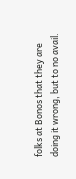folks at Bonos that they are doing it wrong, but to no avail.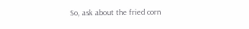So, ask about the fried corn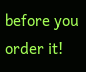before you order it!